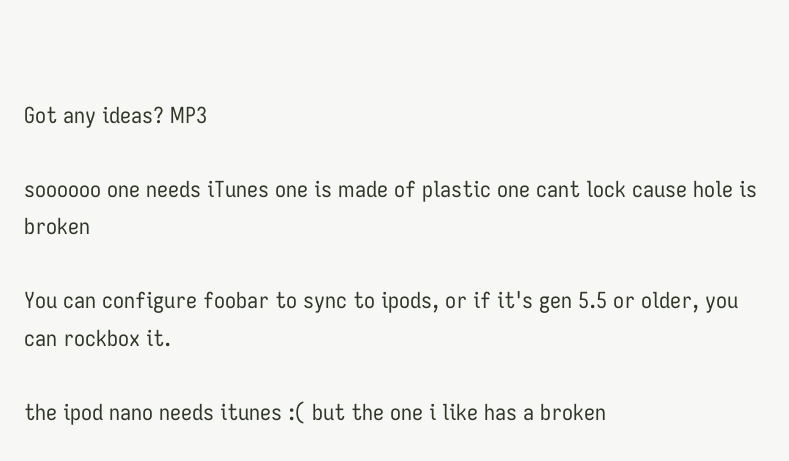Got any ideas? MP3

soooooo one needs iTunes one is made of plastic one cant lock cause hole is broken

You can configure foobar to sync to ipods, or if it's gen 5.5 or older, you can rockbox it.

the ipod nano needs itunes :( but the one i like has a broken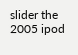slider the 2005 ipod